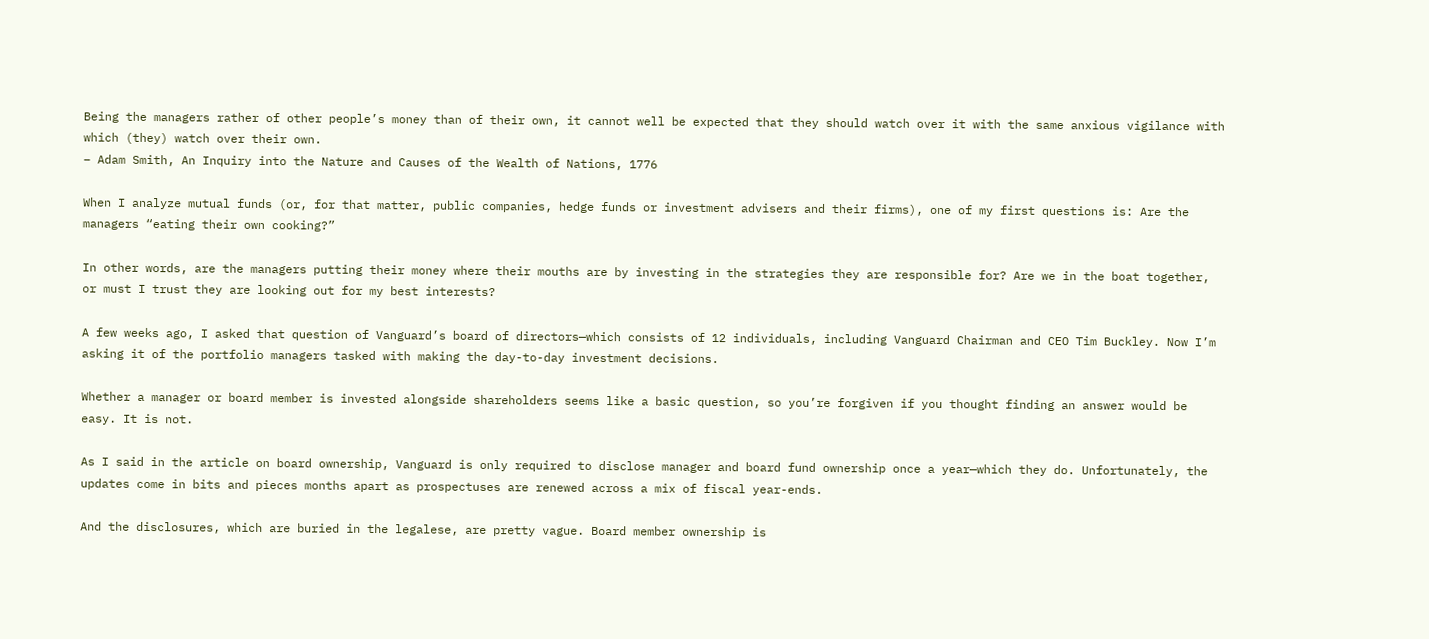Being the managers rather of other people’s money than of their own, it cannot well be expected that they should watch over it with the same anxious vigilance with which (they) watch over their own.
– Adam Smith, An Inquiry into the Nature and Causes of the Wealth of Nations, 1776

When I analyze mutual funds (or, for that matter, public companies, hedge funds or investment advisers and their firms), one of my first questions is: Are the managers “eating their own cooking?”

In other words, are the managers putting their money where their mouths are by investing in the strategies they are responsible for? Are we in the boat together, or must I trust they are looking out for my best interests?

A few weeks ago, I asked that question of Vanguard’s board of directors—which consists of 12 individuals, including Vanguard Chairman and CEO Tim Buckley. Now I’m asking it of the portfolio managers tasked with making the day-to-day investment decisions.

Whether a manager or board member is invested alongside shareholders seems like a basic question, so you’re forgiven if you thought finding an answer would be easy. It is not.

As I said in the article on board ownership, Vanguard is only required to disclose manager and board fund ownership once a year—which they do. Unfortunately, the updates come in bits and pieces months apart as prospectuses are renewed across a mix of fiscal year-ends.

And the disclosures, which are buried in the legalese, are pretty vague. Board member ownership is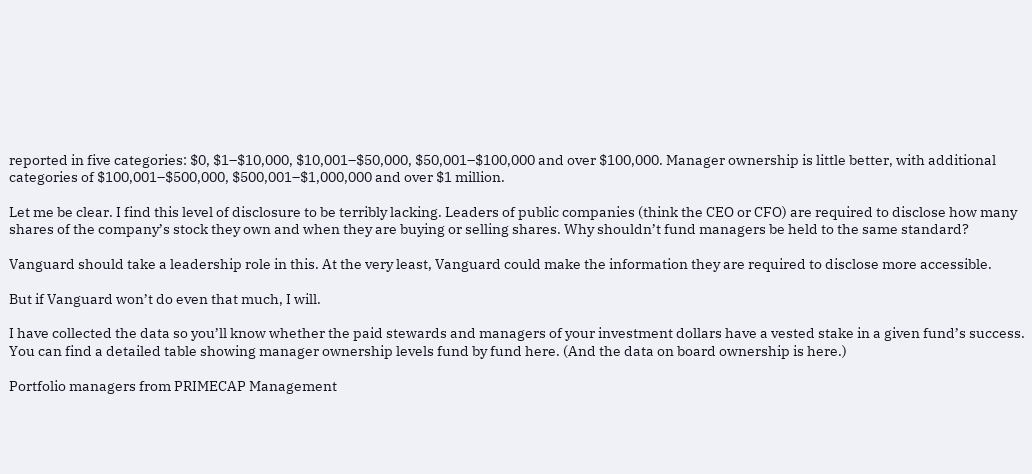reported in five categories: $0, $1–$10,000, $10,001–$50,000, $50,001–$100,000 and over $100,000. Manager ownership is little better, with additional categories of $100,001–$500,000, $500,001–$1,000,000 and over $1 million.

Let me be clear. I find this level of disclosure to be terribly lacking. Leaders of public companies (think the CEO or CFO) are required to disclose how many shares of the company’s stock they own and when they are buying or selling shares. Why shouldn’t fund managers be held to the same standard?

Vanguard should take a leadership role in this. At the very least, Vanguard could make the information they are required to disclose more accessible.

But if Vanguard won’t do even that much, I will.

I have collected the data so you’ll know whether the paid stewards and managers of your investment dollars have a vested stake in a given fund’s success. You can find a detailed table showing manager ownership levels fund by fund here. (And the data on board ownership is here.)

Portfolio managers from PRIMECAP Management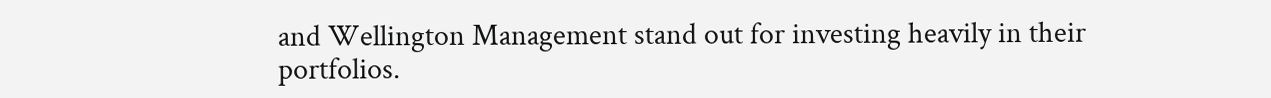and Wellington Management stand out for investing heavily in their portfolios.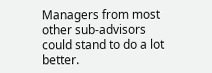Managers from most other sub-advisors could stand to do a lot better.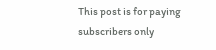This post is for paying subscribers only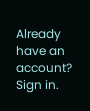Already have an account? Sign in.